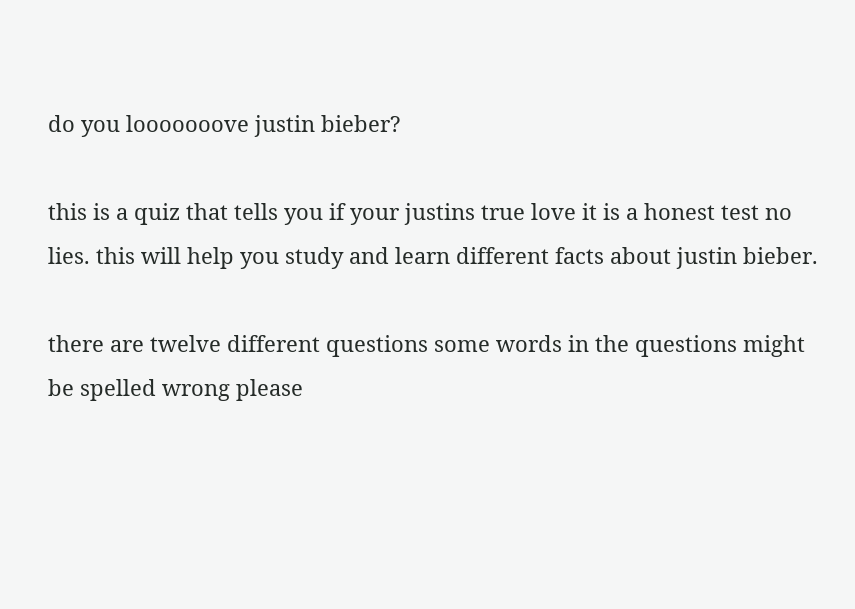do you looooooove justin bieber?

this is a quiz that tells you if your justins true love it is a honest test no lies. this will help you study and learn different facts about justin bieber.

there are twelve different questions some words in the questions might be spelled wrong please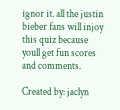ignor it. all the justin bieber fans will injoy this quiz because youll get fun scores and comments.

Created by: jaclyn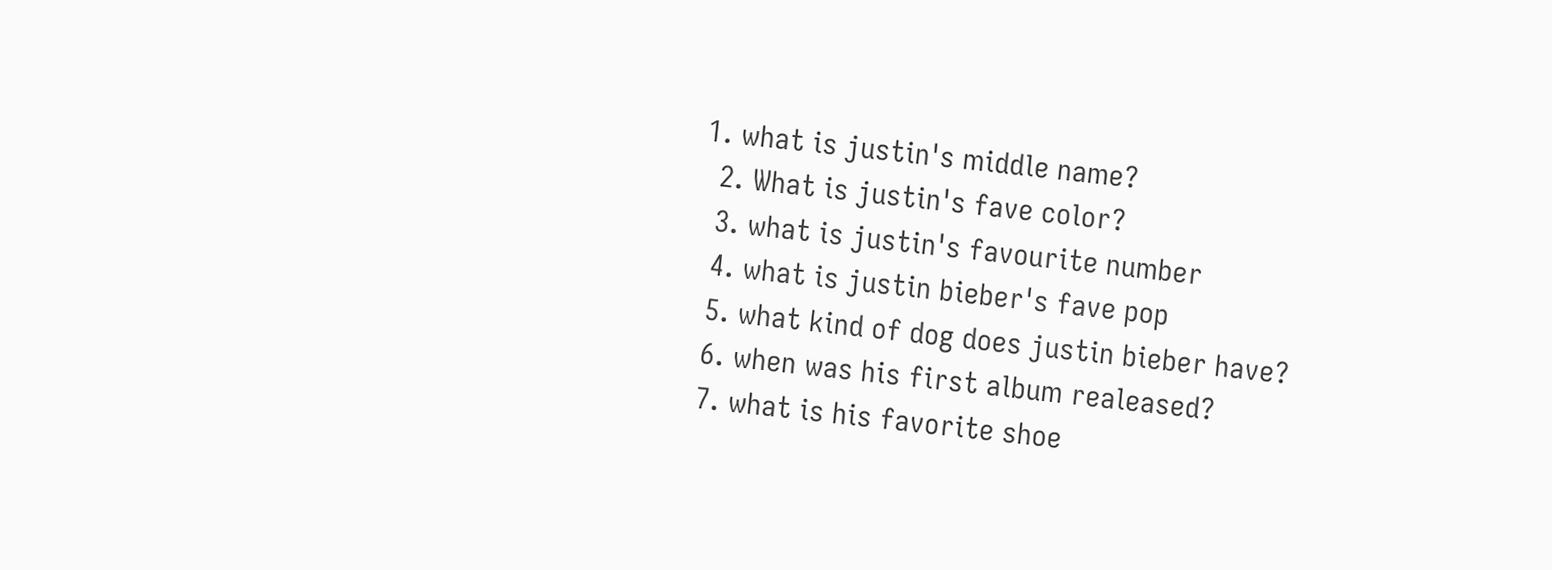1. what is justin's middle name?
  2. What is justin's fave color?
  3. what is justin's favourite number
  4. what is justin bieber's fave pop
  5. what kind of dog does justin bieber have?
  6. when was his first album realeased?
  7. what is his favorite shoe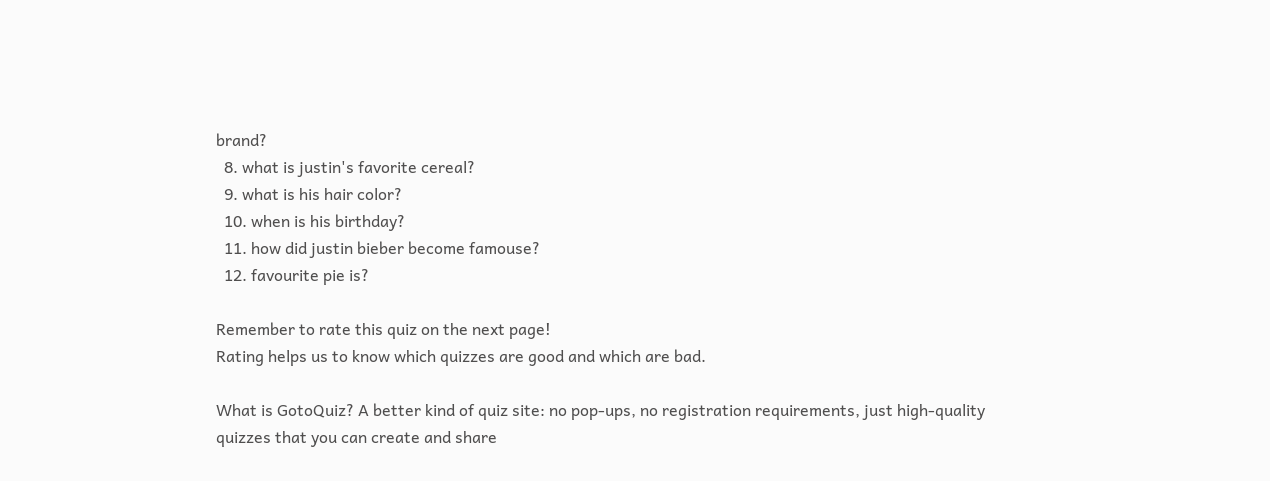brand?
  8. what is justin's favorite cereal?
  9. what is his hair color?
  10. when is his birthday?
  11. how did justin bieber become famouse?
  12. favourite pie is?

Remember to rate this quiz on the next page!
Rating helps us to know which quizzes are good and which are bad.

What is GotoQuiz? A better kind of quiz site: no pop-ups, no registration requirements, just high-quality quizzes that you can create and share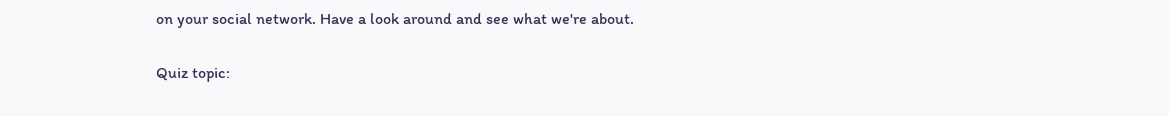on your social network. Have a look around and see what we're about.

Quiz topic: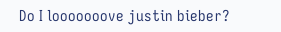Do I looooooove justin bieber?